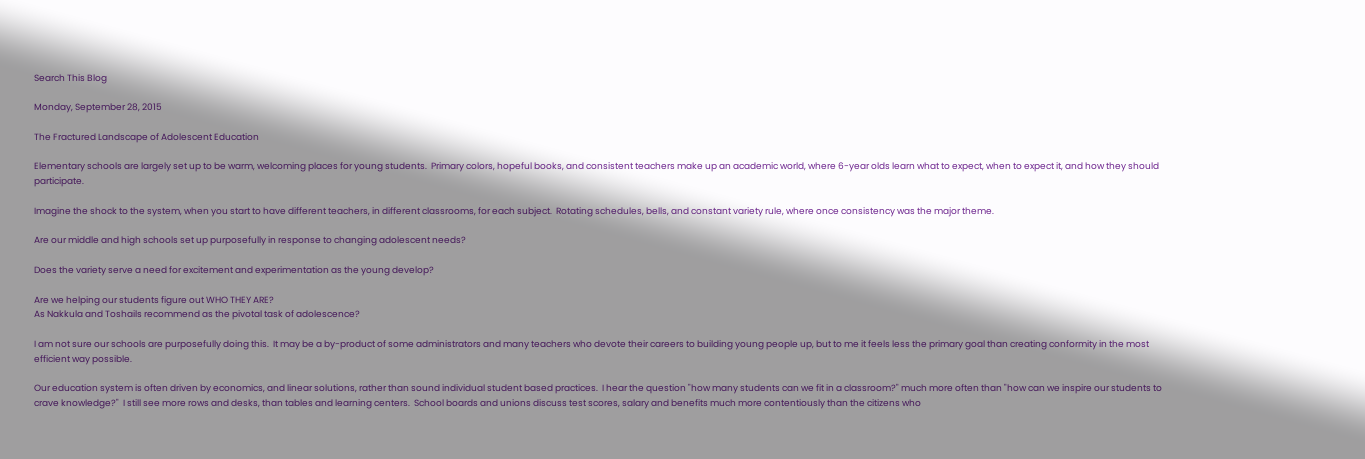Search This Blog

Monday, September 28, 2015

The Fractured Landscape of Adolescent Education

Elementary schools are largely set up to be warm, welcoming places for young students.  Primary colors, hopeful books, and consistent teachers make up an academic world, where 6-year olds learn what to expect, when to expect it, and how they should participate.

Imagine the shock to the system, when you start to have different teachers, in different classrooms, for each subject.  Rotating schedules, bells, and constant variety rule, where once consistency was the major theme.

Are our middle and high schools set up purposefully in response to changing adolescent needs?

Does the variety serve a need for excitement and experimentation as the young develop?

Are we helping our students figure out WHO THEY ARE?
As Nakkula and Toshails recommend as the pivotal task of adolescence?

I am not sure our schools are purposefully doing this.  It may be a by-product of some administrators and many teachers who devote their careers to building young people up, but to me it feels less the primary goal than creating conformity in the most efficient way possible.

Our education system is often driven by economics, and linear solutions, rather than sound individual student based practices.  I hear the question "how many students can we fit in a classroom?" much more often than "how can we inspire our students to crave knowledge?"  I still see more rows and desks, than tables and learning centers.  School boards and unions discuss test scores, salary and benefits much more contentiously than the citizens who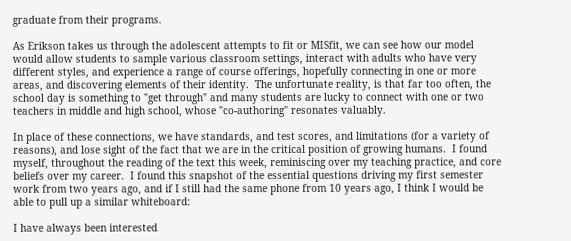graduate from their programs.

As Erikson takes us through the adolescent attempts to fit or MISfit, we can see how our model would allow students to sample various classroom settings, interact with adults who have very different styles, and experience a range of course offerings, hopefully connecting in one or more areas, and discovering elements of their identity.  The unfortunate reality, is that far too often, the school day is something to "get through" and many students are lucky to connect with one or two teachers in middle and high school, whose "co-authoring" resonates valuably.

In place of these connections, we have standards, and test scores, and limitations (for a variety of reasons), and lose sight of the fact that we are in the critical position of growing humans.  I found myself, throughout the reading of the text this week, reminiscing over my teaching practice, and core beliefs over my career.  I found this snapshot of the essential questions driving my first semester work from two years ago, and if I still had the same phone from 10 years ago, I think I would be able to pull up a similar whiteboard:

I have always been interested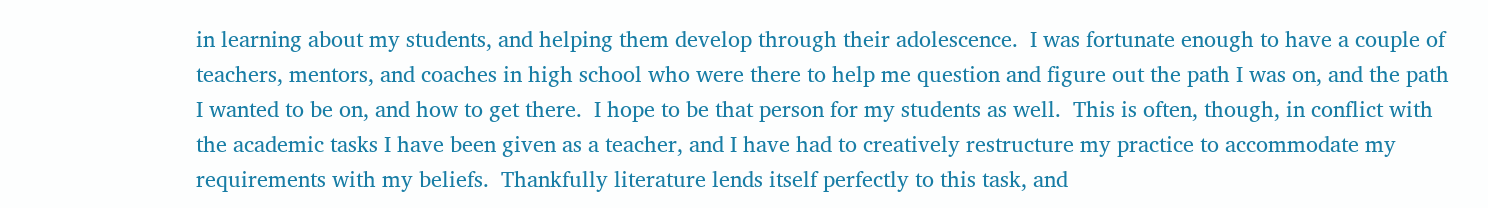in learning about my students, and helping them develop through their adolescence.  I was fortunate enough to have a couple of teachers, mentors, and coaches in high school who were there to help me question and figure out the path I was on, and the path I wanted to be on, and how to get there.  I hope to be that person for my students as well.  This is often, though, in conflict with the academic tasks I have been given as a teacher, and I have had to creatively restructure my practice to accommodate my requirements with my beliefs.  Thankfully literature lends itself perfectly to this task, and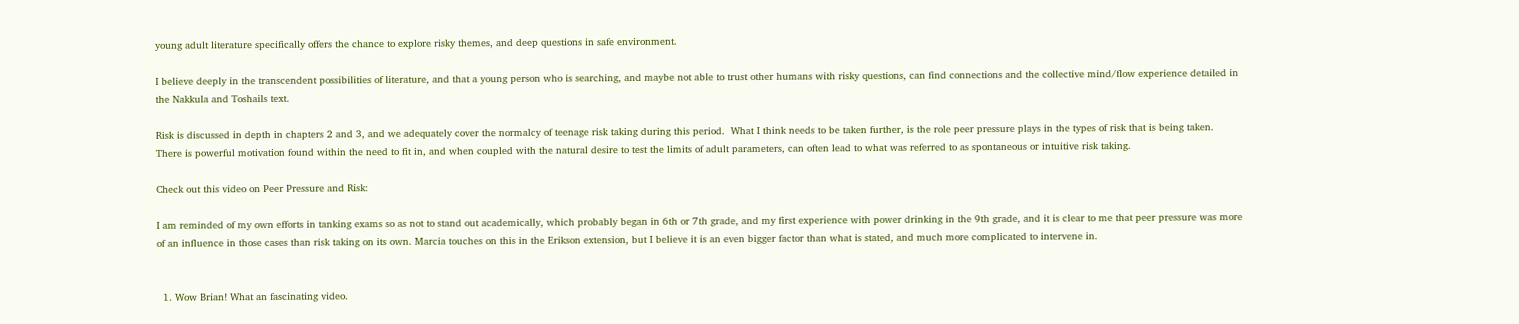young adult literature specifically offers the chance to explore risky themes, and deep questions in safe environment.

I believe deeply in the transcendent possibilities of literature, and that a young person who is searching, and maybe not able to trust other humans with risky questions, can find connections and the collective mind/flow experience detailed in the Nakkula and Toshails text.

Risk is discussed in depth in chapters 2 and 3, and we adequately cover the normalcy of teenage risk taking during this period.  What I think needs to be taken further, is the role peer pressure plays in the types of risk that is being taken.  There is powerful motivation found within the need to fit in, and when coupled with the natural desire to test the limits of adult parameters, can often lead to what was referred to as spontaneous or intuitive risk taking.

Check out this video on Peer Pressure and Risk:

I am reminded of my own efforts in tanking exams so as not to stand out academically, which probably began in 6th or 7th grade, and my first experience with power drinking in the 9th grade, and it is clear to me that peer pressure was more of an influence in those cases than risk taking on its own. Marcia touches on this in the Erikson extension, but I believe it is an even bigger factor than what is stated, and much more complicated to intervene in.


  1. Wow Brian! What an fascinating video.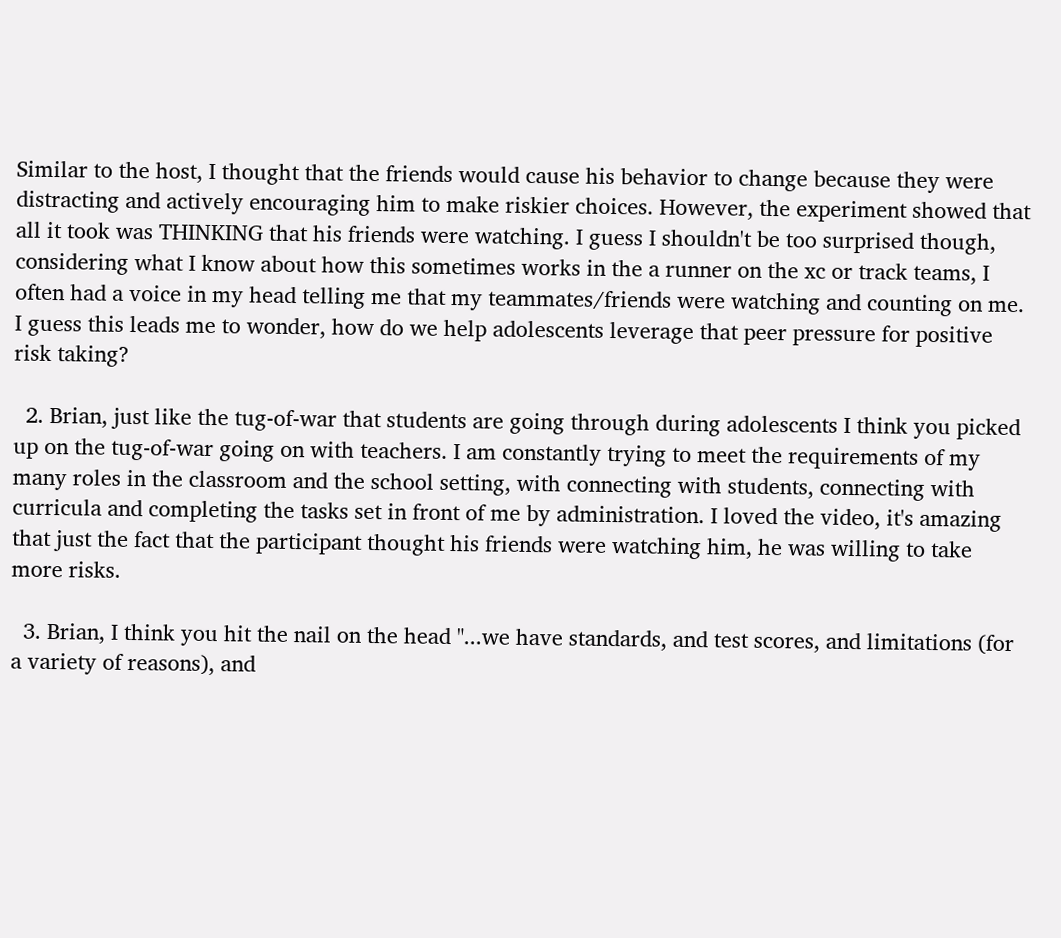Similar to the host, I thought that the friends would cause his behavior to change because they were distracting and actively encouraging him to make riskier choices. However, the experiment showed that all it took was THINKING that his friends were watching. I guess I shouldn't be too surprised though, considering what I know about how this sometimes works in the a runner on the xc or track teams, I often had a voice in my head telling me that my teammates/friends were watching and counting on me. I guess this leads me to wonder, how do we help adolescents leverage that peer pressure for positive risk taking?

  2. Brian, just like the tug-of-war that students are going through during adolescents I think you picked up on the tug-of-war going on with teachers. I am constantly trying to meet the requirements of my many roles in the classroom and the school setting, with connecting with students, connecting with curricula and completing the tasks set in front of me by administration. I loved the video, it's amazing that just the fact that the participant thought his friends were watching him, he was willing to take more risks.

  3. Brian, I think you hit the nail on the head "...we have standards, and test scores, and limitations (for a variety of reasons), and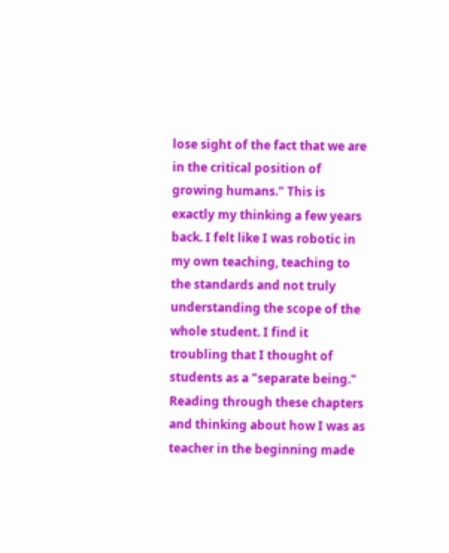lose sight of the fact that we are in the critical position of growing humans." This is exactly my thinking a few years back. I felt like I was robotic in my own teaching, teaching to the standards and not truly understanding the scope of the whole student. I find it troubling that I thought of students as a "separate being." Reading through these chapters and thinking about how I was as teacher in the beginning made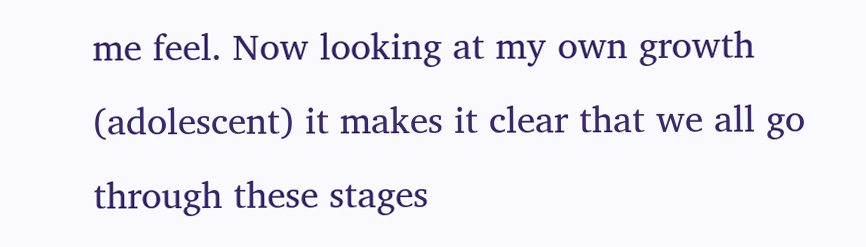me feel. Now looking at my own growth (adolescent) it makes it clear that we all go through these stages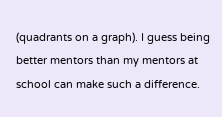(quadrants on a graph). I guess being better mentors than my mentors at school can make such a difference.